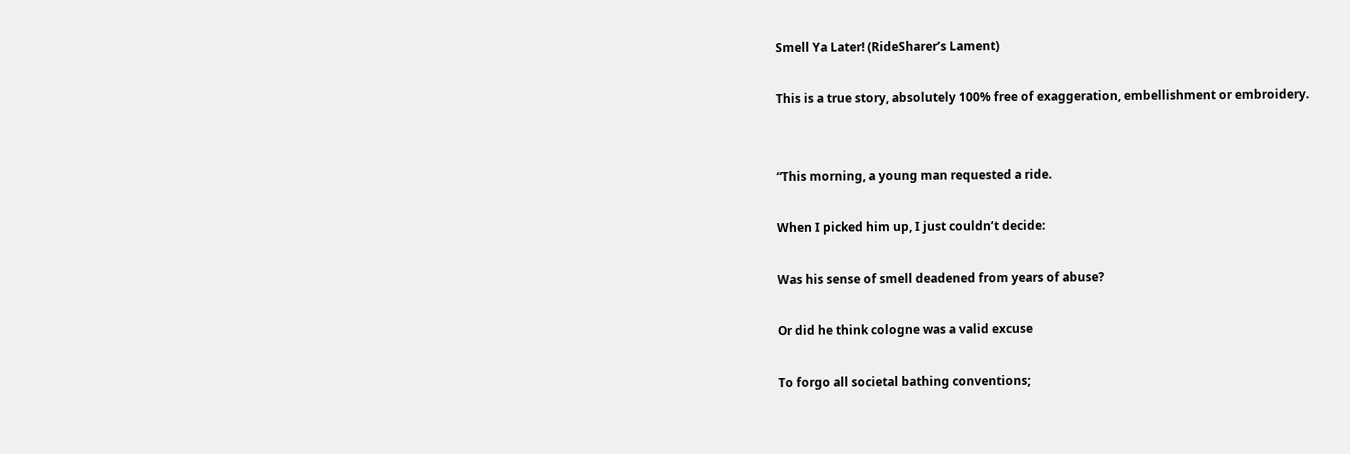Smell Ya Later! (RideSharer’s Lament)

This is a true story, absolutely 100% free of exaggeration, embellishment or embroidery.


“This morning, a young man requested a ride.

When I picked him up, I just couldn’t decide:

Was his sense of smell deadened from years of abuse?

Or did he think cologne was a valid excuse

To forgo all societal bathing conventions;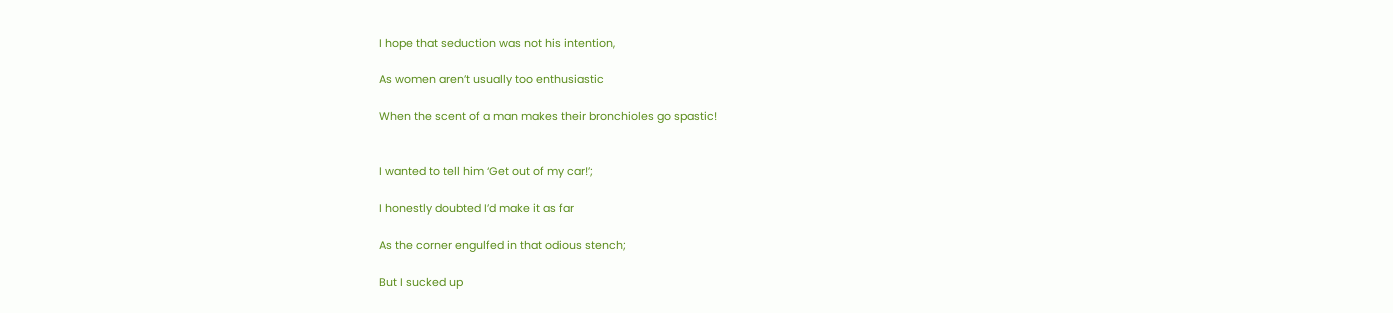I hope that seduction was not his intention,

As women aren’t usually too enthusiastic

When the scent of a man makes their bronchioles go spastic!


I wanted to tell him ‘Get out of my car!’;

I honestly doubted I’d make it as far

As the corner engulfed in that odious stench;

But I sucked up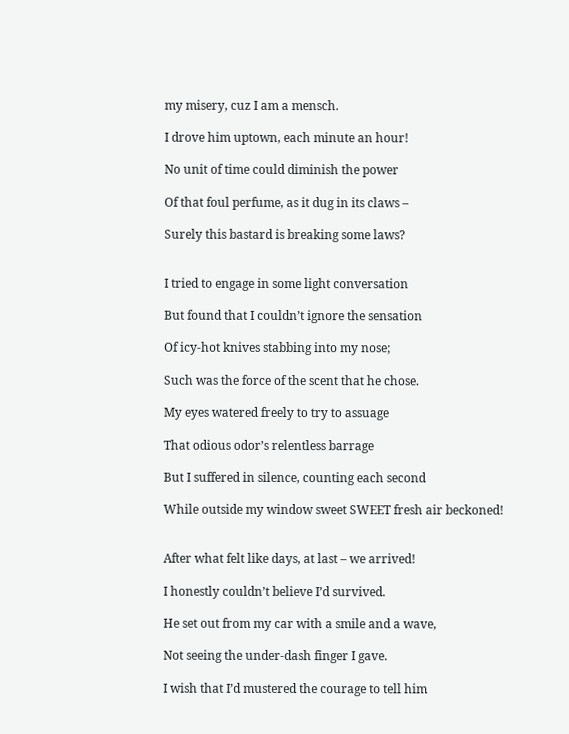my misery, cuz I am a mensch.

I drove him uptown, each minute an hour!

No unit of time could diminish the power

Of that foul perfume, as it dug in its claws –

Surely this bastard is breaking some laws?


I tried to engage in some light conversation

But found that I couldn’t ignore the sensation

Of icy-hot knives stabbing into my nose;

Such was the force of the scent that he chose.

My eyes watered freely to try to assuage

That odious odor’s relentless barrage

But I suffered in silence, counting each second

While outside my window sweet SWEET fresh air beckoned!


After what felt like days, at last – we arrived!

I honestly couldn’t believe I’d survived.

He set out from my car with a smile and a wave,

Not seeing the under-dash finger I gave.

I wish that I’d mustered the courage to tell him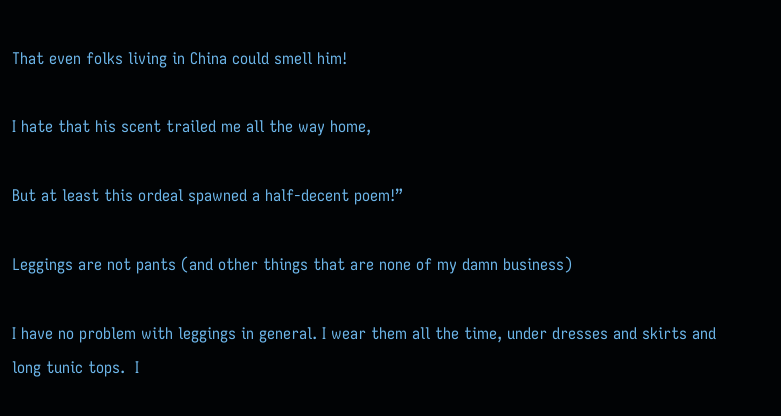That even folks living in China could smell him!

I hate that his scent trailed me all the way home,

But at least this ordeal spawned a half-decent poem!”

Leggings are not pants (and other things that are none of my damn business)

I have no problem with leggings in general. I wear them all the time, under dresses and skirts and long tunic tops.  I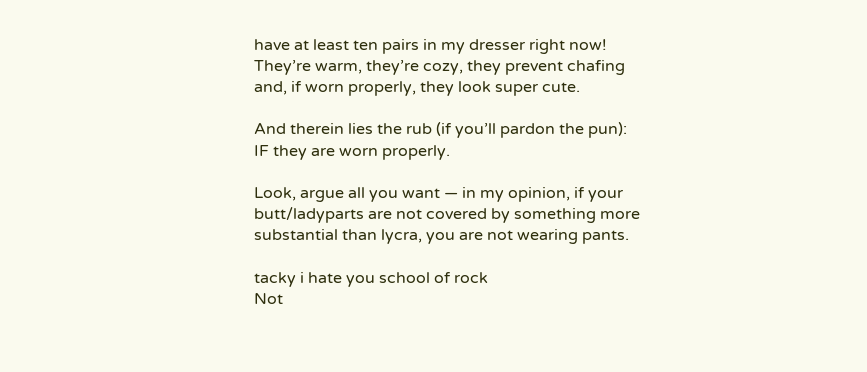have at least ten pairs in my dresser right now! They’re warm, they’re cozy, they prevent chafing and, if worn properly, they look super cute.

And therein lies the rub (if you’ll pardon the pun): IF they are worn properly.

Look, argue all you want — in my opinion, if your butt/ladyparts are not covered by something more substantial than lycra, you are not wearing pants.

tacky i hate you school of rock
Not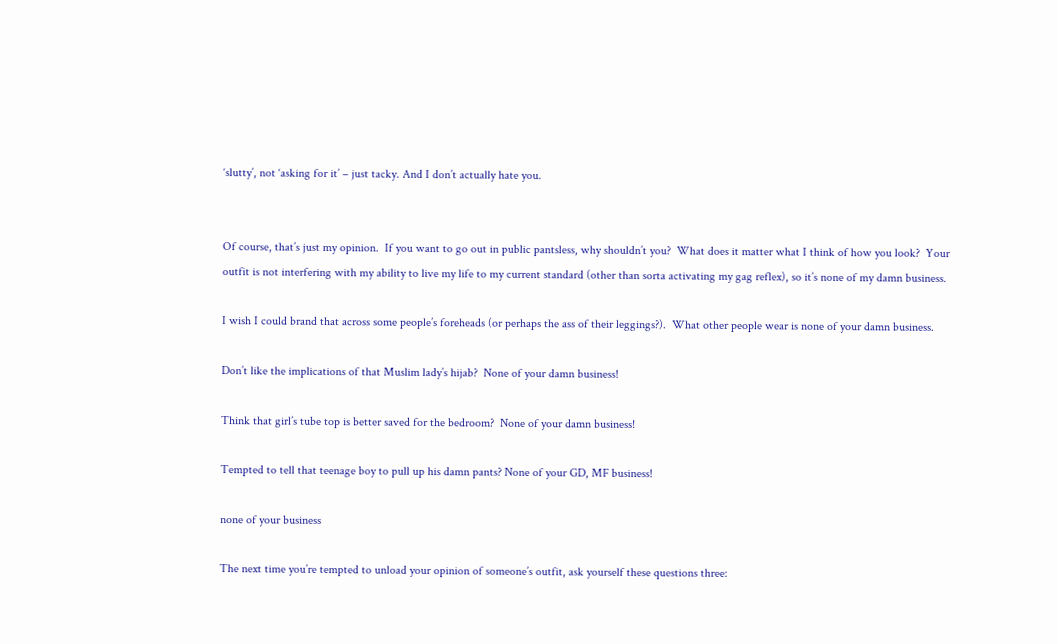‘slutty’, not ‘asking for it’ – just tacky. And I don’t actually hate you.


Of course, that’s just my opinion.  If you want to go out in public pantsless, why shouldn’t you?  What does it matter what I think of how you look?  Your outfit is not interfering with my ability to live my life to my current standard (other than sorta activating my gag reflex), so it’s none of my damn business.

I wish I could brand that across some people’s foreheads (or perhaps the ass of their leggings?).  What other people wear is none of your damn business.

Don’t like the implications of that Muslim lady’s hijab?  None of your damn business!

Think that girl’s tube top is better saved for the bedroom?  None of your damn business!

Tempted to tell that teenage boy to pull up his damn pants? None of your GD, MF business!

none of your business

The next time you’re tempted to unload your opinion of someone’s outfit, ask yourself these questions three: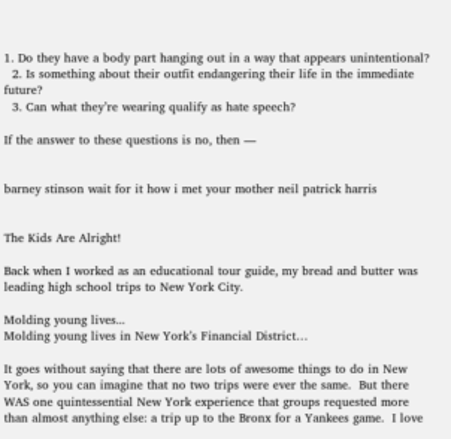1. Do they have a body part hanging out in a way that appears unintentional?
  2. Is something about their outfit endangering their life in the immediate future?
  3. Can what they’re wearing qualify as hate speech?

If the answer to these questions is no, then —


barney stinson wait for it how i met your mother neil patrick harris


The Kids Are Alright!

Back when I worked as an educational tour guide, my bread and butter was leading high school trips to New York City.

Molding young lives...
Molding young lives in New York’s Financial District…

It goes without saying that there are lots of awesome things to do in New York, so you can imagine that no two trips were ever the same.  But there WAS one quintessential New York experience that groups requested more than almost anything else: a trip up to the Bronx for a Yankees game.  I love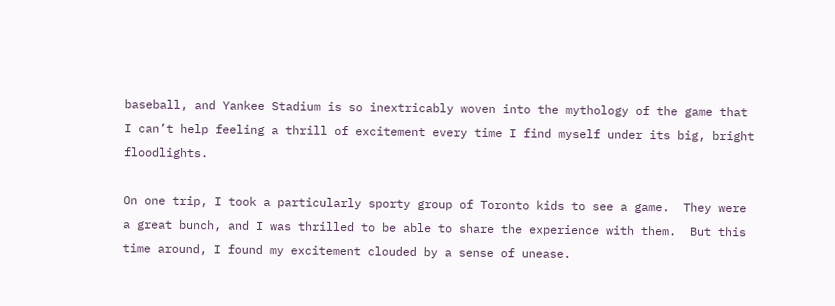baseball, and Yankee Stadium is so inextricably woven into the mythology of the game that I can’t help feeling a thrill of excitement every time I find myself under its big, bright floodlights.

On one trip, I took a particularly sporty group of Toronto kids to see a game.  They were a great bunch, and I was thrilled to be able to share the experience with them.  But this time around, I found my excitement clouded by a sense of unease.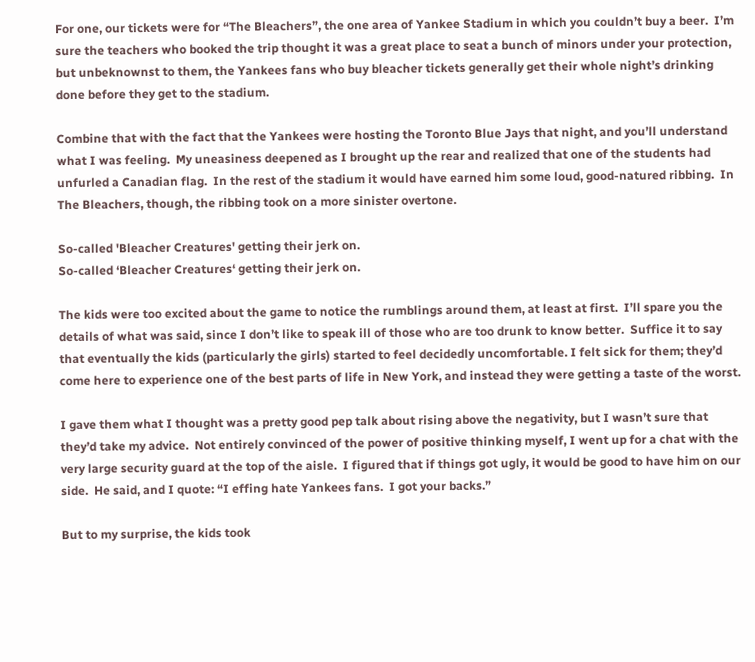For one, our tickets were for “The Bleachers”, the one area of Yankee Stadium in which you couldn’t buy a beer.  I’m sure the teachers who booked the trip thought it was a great place to seat a bunch of minors under your protection, but unbeknownst to them, the Yankees fans who buy bleacher tickets generally get their whole night’s drinking done before they get to the stadium.

Combine that with the fact that the Yankees were hosting the Toronto Blue Jays that night, and you’ll understand what I was feeling.  My uneasiness deepened as I brought up the rear and realized that one of the students had unfurled a Canadian flag.  In the rest of the stadium it would have earned him some loud, good-natured ribbing.  In The Bleachers, though, the ribbing took on a more sinister overtone.

So-called 'Bleacher Creatures' getting their jerk on.
So-called ‘Bleacher Creatures‘ getting their jerk on.

The kids were too excited about the game to notice the rumblings around them, at least at first.  I’ll spare you the details of what was said, since I don’t like to speak ill of those who are too drunk to know better.  Suffice it to say that eventually the kids (particularly the girls) started to feel decidedly uncomfortable. I felt sick for them; they’d come here to experience one of the best parts of life in New York, and instead they were getting a taste of the worst.

I gave them what I thought was a pretty good pep talk about rising above the negativity, but I wasn’t sure that they’d take my advice.  Not entirely convinced of the power of positive thinking myself, I went up for a chat with the very large security guard at the top of the aisle.  I figured that if things got ugly, it would be good to have him on our side.  He said, and I quote: “I effing hate Yankees fans.  I got your backs.”

But to my surprise, the kids took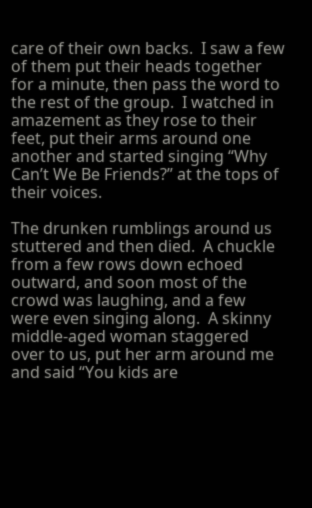care of their own backs.  I saw a few of them put their heads together for a minute, then pass the word to the rest of the group.  I watched in amazement as they rose to their feet, put their arms around one another and started singing “Why Can’t We Be Friends?” at the tops of their voices.

The drunken rumblings around us stuttered and then died.  A chuckle from a few rows down echoed outward, and soon most of the crowd was laughing, and a few were even singing along.  A skinny middle-aged woman staggered over to us, put her arm around me and said “You kids are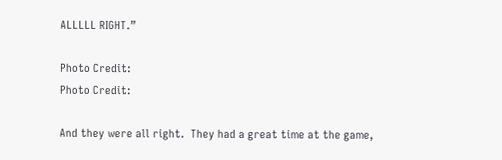ALLLLL RIGHT.”

Photo Credit:
Photo Credit:

And they were all right.  They had a great time at the game,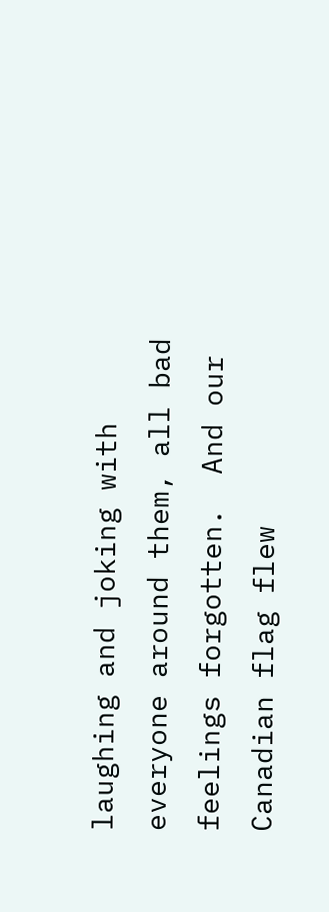laughing and joking with everyone around them, all bad feelings forgotten.  And our Canadian flag flew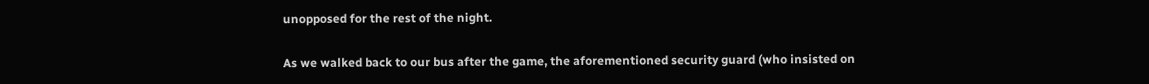unopposed for the rest of the night.

As we walked back to our bus after the game, the aforementioned security guard (who insisted on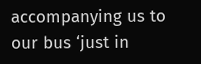accompanying us to our bus ‘just in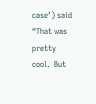case’) said “That was pretty cool.  But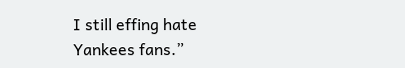I still effing hate Yankees fans.”